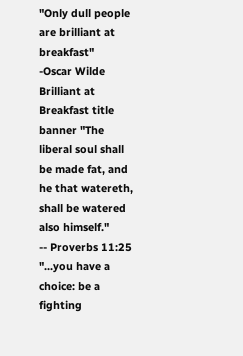"Only dull people are brilliant at breakfast"
-Oscar Wilde
Brilliant at Breakfast title banner "The liberal soul shall be made fat, and he that watereth, shall be watered also himself."
-- Proverbs 11:25
"...you have a choice: be a fighting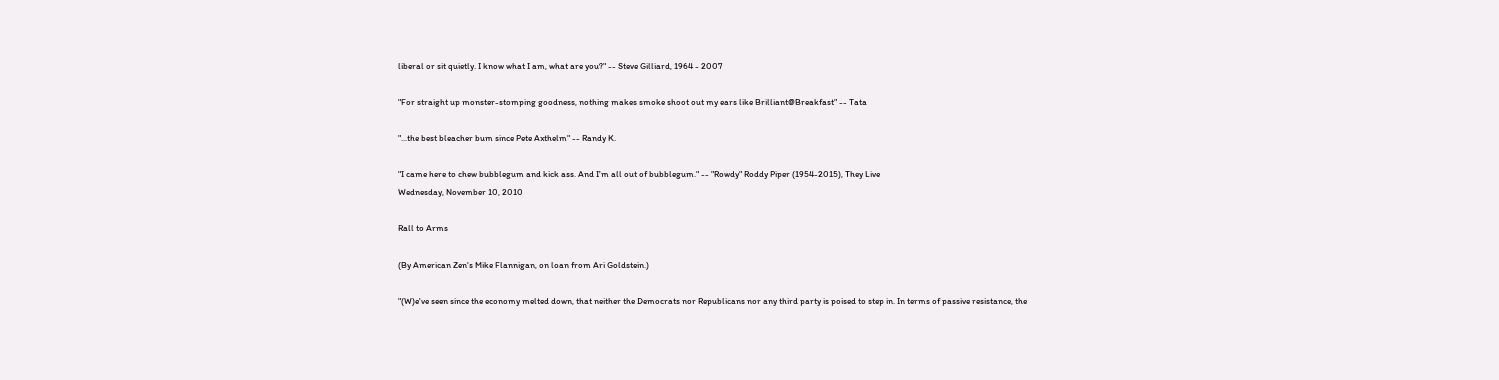liberal or sit quietly. I know what I am, what are you?" -- Steve Gilliard, 1964 - 2007

"For straight up monster-stomping goodness, nothing makes smoke shoot out my ears like Brilliant@Breakfast" -- Tata

"...the best bleacher bum since Pete Axthelm" -- Randy K.

"I came here to chew bubblegum and kick ass. And I'm all out of bubblegum." -- "Rowdy" Roddy Piper (1954-2015), They Live
Wednesday, November 10, 2010

Rall to Arms

(By American Zen's Mike Flannigan, on loan from Ari Goldstein.)

"(W)e've seen since the economy melted down, that neither the Democrats nor Republicans nor any third party is poised to step in. In terms of passive resistance, the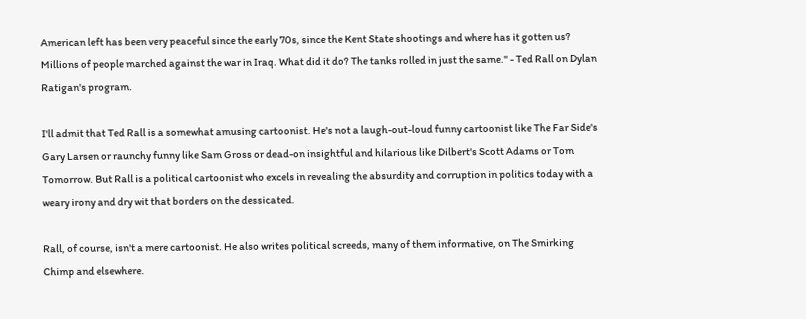American left has been very peaceful since the early 70s, since the Kent State shootings and where has it gotten us? Millions of people marched against the war in Iraq. What did it do? The tanks rolled in just the same." - Ted Rall on Dylan Ratigan's program.

I'll admit that Ted Rall is a somewhat amusing cartoonist. He's not a laugh-out-loud funny cartoonist like The Far Side's Gary Larsen or raunchy funny like Sam Gross or dead-on insightful and hilarious like Dilbert's Scott Adams or Tom Tomorrow. But Rall is a political cartoonist who excels in revealing the absurdity and corruption in politics today with a weary irony and dry wit that borders on the dessicated.

Rall, of course, isn't a mere cartoonist. He also writes political screeds, many of them informative, on The Smirking Chimp and elsewhere.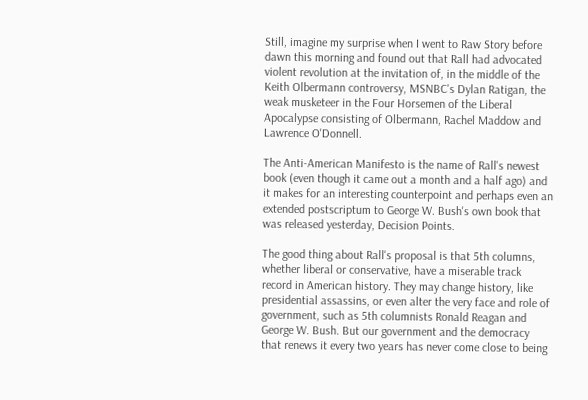Still, imagine my surprise when I went to Raw Story before dawn this morning and found out that Rall had advocated violent revolution at the invitation of, in the middle of the Keith Olbermann controversy, MSNBC's Dylan Ratigan, the weak musketeer in the Four Horsemen of the Liberal Apocalypse consisting of Olbermann, Rachel Maddow and Lawrence O'Donnell.

The Anti-American Manifesto is the name of Rall's newest book (even though it came out a month and a half ago) and it makes for an interesting counterpoint and perhaps even an extended postscriptum to George W. Bush's own book that was released yesterday, Decision Points.

The good thing about Rall's proposal is that 5th columns, whether liberal or conservative, have a miserable track record in American history. They may change history, like presidential assassins, or even alter the very face and role of government, such as 5th columnists Ronald Reagan and George W. Bush. But our government and the democracy that renews it every two years has never come close to being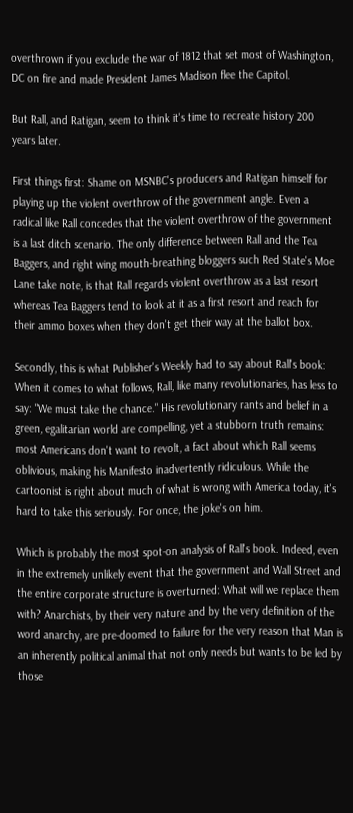overthrown if you exclude the war of 1812 that set most of Washington, DC on fire and made President James Madison flee the Capitol.

But Rall, and Ratigan, seem to think it's time to recreate history 200 years later.

First things first: Shame on MSNBC's producers and Ratigan himself for playing up the violent overthrow of the government angle. Even a radical like Rall concedes that the violent overthrow of the government is a last ditch scenario. The only difference between Rall and the Tea Baggers, and right wing mouth-breathing bloggers such Red State's Moe Lane take note, is that Rall regards violent overthrow as a last resort whereas Tea Baggers tend to look at it as a first resort and reach for their ammo boxes when they don't get their way at the ballot box.

Secondly, this is what Publisher's Weekly had to say about Rall's book:
When it comes to what follows, Rall, like many revolutionaries, has less to say: "We must take the chance." His revolutionary rants and belief in a green, egalitarian world are compelling, yet a stubborn truth remains: most Americans don't want to revolt, a fact about which Rall seems oblivious, making his Manifesto inadvertently ridiculous. While the cartoonist is right about much of what is wrong with America today, it's hard to take this seriously. For once, the joke's on him.

Which is probably the most spot-on analysis of Rall's book. Indeed, even in the extremely unlikely event that the government and Wall Street and the entire corporate structure is overturned: What will we replace them with? Anarchists, by their very nature and by the very definition of the word anarchy, are pre-doomed to failure for the very reason that Man is an inherently political animal that not only needs but wants to be led by those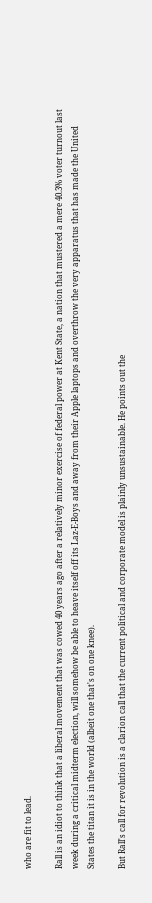who are fit to lead.

Rall is an idiot to think that a liberal movement that was cowed 40 years ago after a relatively minor exercise of federal power at Kent State, a nation that mustered a mere 40.3% voter turnout last week during a critical midterm election, will somehow be able to heave itself off its Laz-E-Boys and away from their Apple laptops and overthrow the very apparatus that has made the United States the titan it is in the world (albeit one that's on one knee).

But Rall's call for revolution is a clarion call that the current political and corporate model is plainly unsustainable. He points out the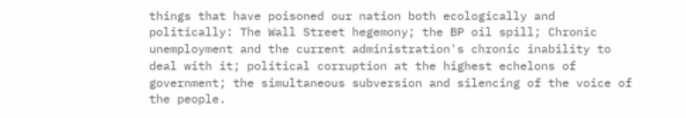things that have poisoned our nation both ecologically and politically: The Wall Street hegemony; the BP oil spill; Chronic unemployment and the current administration's chronic inability to deal with it; political corruption at the highest echelons of government; the simultaneous subversion and silencing of the voice of the people.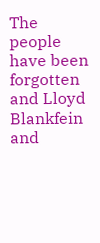The people have been forgotten and Lloyd Blankfein and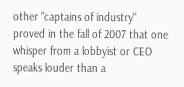other "captains of industry" proved in the fall of 2007 that one whisper from a lobbyist or CEO speaks louder than a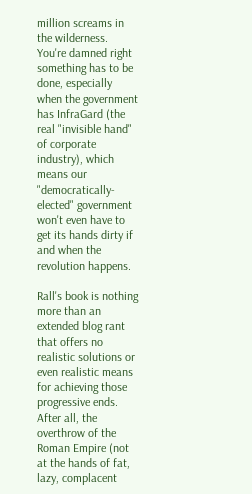million screams in the wilderness. You're damned right something has to be done, especially when the government has InfraGard (the real "invisible hand" of corporate industry), which means our "democratically-elected" government won't even have to get its hands dirty if and when the revolution happens.

Rall's book is nothing more than an extended blog rant that offers no realistic solutions or even realistic means for achieving those progressive ends. After all, the overthrow of the Roman Empire (not at the hands of fat, lazy, complacent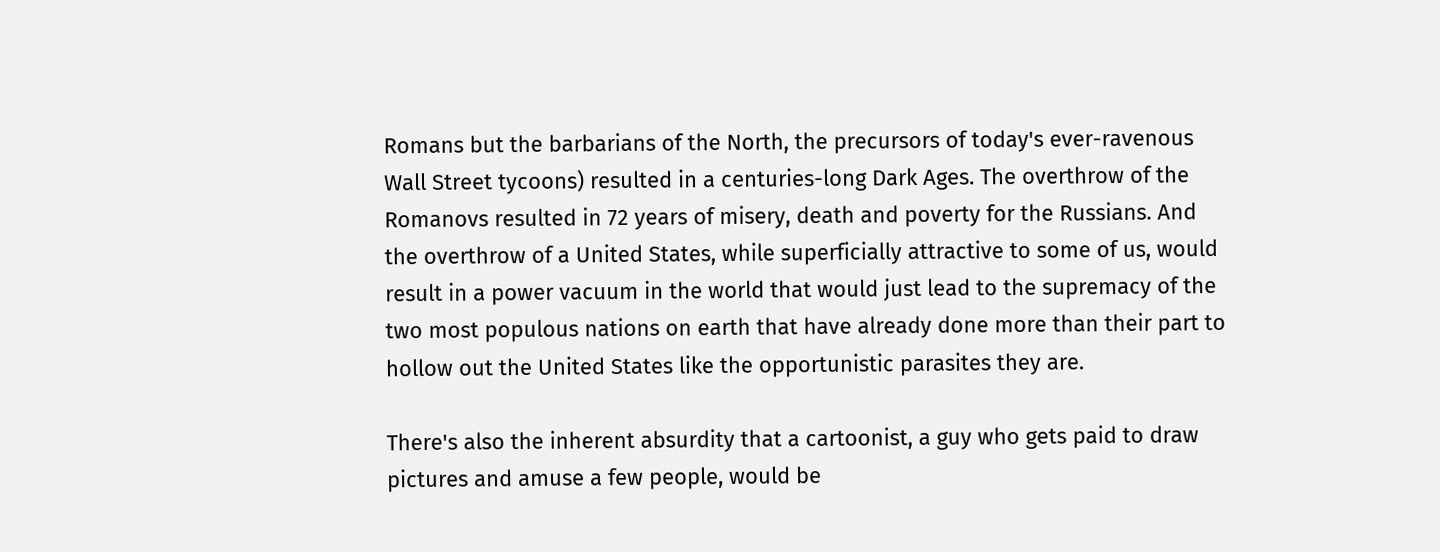Romans but the barbarians of the North, the precursors of today's ever-ravenous Wall Street tycoons) resulted in a centuries-long Dark Ages. The overthrow of the Romanovs resulted in 72 years of misery, death and poverty for the Russians. And the overthrow of a United States, while superficially attractive to some of us, would result in a power vacuum in the world that would just lead to the supremacy of the two most populous nations on earth that have already done more than their part to hollow out the United States like the opportunistic parasites they are.

There's also the inherent absurdity that a cartoonist, a guy who gets paid to draw pictures and amuse a few people, would be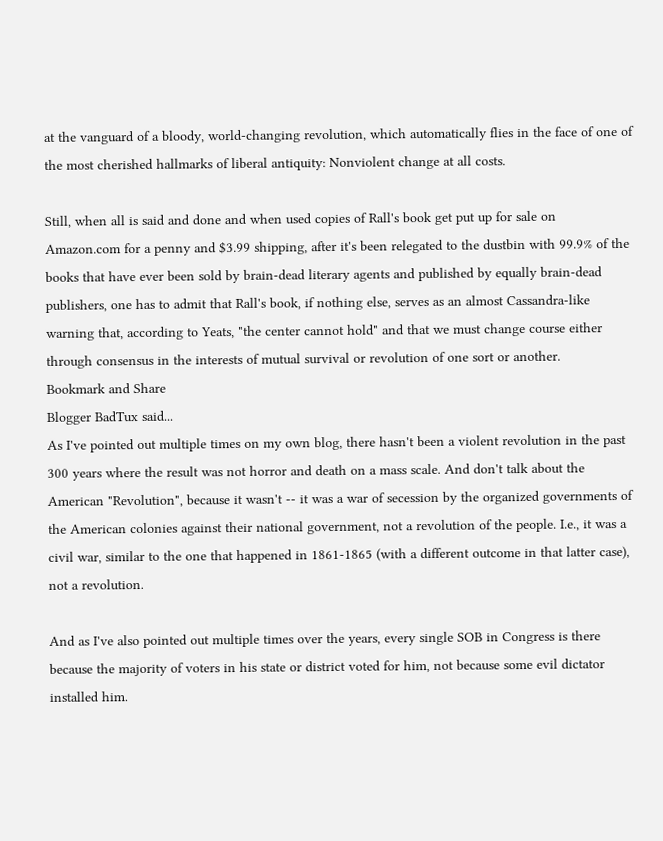at the vanguard of a bloody, world-changing revolution, which automatically flies in the face of one of the most cherished hallmarks of liberal antiquity: Nonviolent change at all costs.

Still, when all is said and done and when used copies of Rall's book get put up for sale on Amazon.com for a penny and $3.99 shipping, after it's been relegated to the dustbin with 99.9% of the books that have ever been sold by brain-dead literary agents and published by equally brain-dead publishers, one has to admit that Rall's book, if nothing else, serves as an almost Cassandra-like warning that, according to Yeats, "the center cannot hold" and that we must change course either through consensus in the interests of mutual survival or revolution of one sort or another.
Bookmark and Share
Blogger BadTux said...
As I've pointed out multiple times on my own blog, there hasn't been a violent revolution in the past 300 years where the result was not horror and death on a mass scale. And don't talk about the American "Revolution", because it wasn't -- it was a war of secession by the organized governments of the American colonies against their national government, not a revolution of the people. I.e., it was a civil war, similar to the one that happened in 1861-1865 (with a different outcome in that latter case), not a revolution.

And as I've also pointed out multiple times over the years, every single SOB in Congress is there because the majority of voters in his state or district voted for him, not because some evil dictator installed him.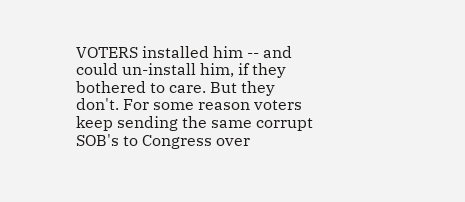VOTERS installed him -- and could un-install him, if they bothered to care. But they don't. For some reason voters keep sending the same corrupt SOB's to Congress over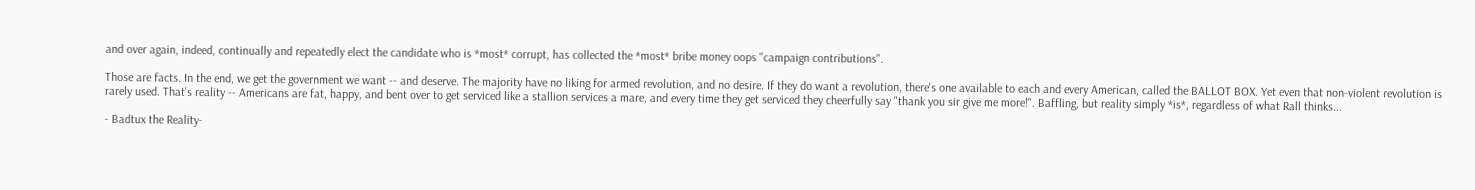and over again, indeed, continually and repeatedly elect the candidate who is *most* corrupt, has collected the *most* bribe money oops "campaign contributions".

Those are facts. In the end, we get the government we want -- and deserve. The majority have no liking for armed revolution, and no desire. If they do want a revolution, there's one available to each and every American, called the BALLOT BOX. Yet even that non-violent revolution is rarely used. That's reality -- Americans are fat, happy, and bent over to get serviced like a stallion services a mare, and every time they get serviced they cheerfully say "thank you sir give me more!". Baffling, but reality simply *is*, regardless of what Rall thinks...

- Badtux the Reality-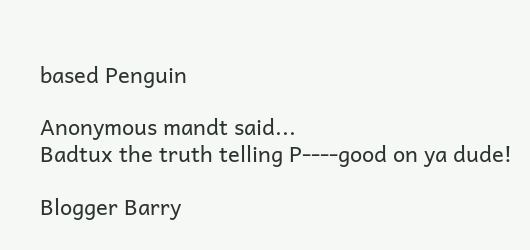based Penguin

Anonymous mandt said...
Badtux the truth telling P----good on ya dude!

Blogger Barry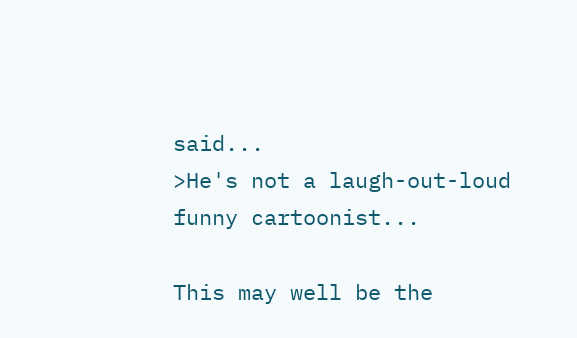said...
>He's not a laugh-out-loud funny cartoonist...

This may well be the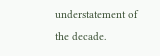understatement of the decade.